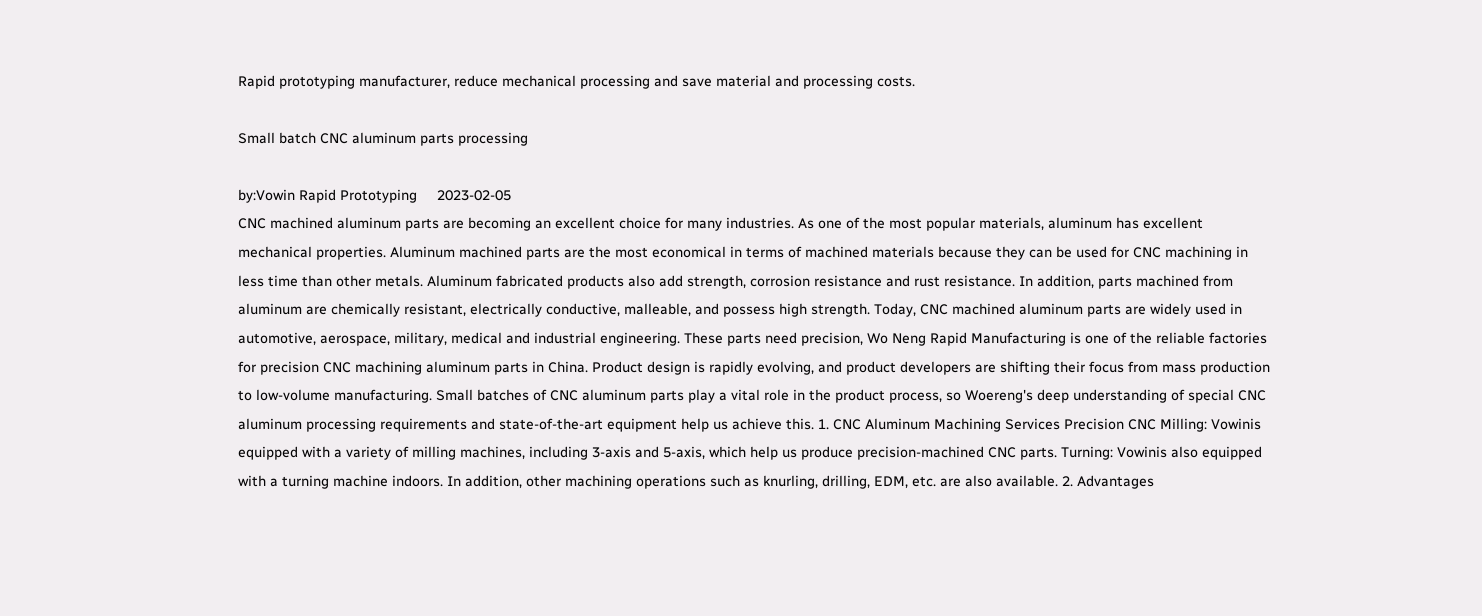Rapid prototyping manufacturer, reduce mechanical processing and save material and processing costs.

Small batch CNC aluminum parts processing

by:Vowin Rapid Prototyping     2023-02-05
CNC machined aluminum parts are becoming an excellent choice for many industries. As one of the most popular materials, aluminum has excellent mechanical properties. Aluminum machined parts are the most economical in terms of machined materials because they can be used for CNC machining in less time than other metals. Aluminum fabricated products also add strength, corrosion resistance and rust resistance. In addition, parts machined from aluminum are chemically resistant, electrically conductive, malleable, and possess high strength. Today, CNC machined aluminum parts are widely used in automotive, aerospace, military, medical and industrial engineering. These parts need precision, Wo Neng Rapid Manufacturing is one of the reliable factories for precision CNC machining aluminum parts in China. Product design is rapidly evolving, and product developers are shifting their focus from mass production to low-volume manufacturing. Small batches of CNC aluminum parts play a vital role in the product process, so Woereng's deep understanding of special CNC aluminum processing requirements and state-of-the-art equipment help us achieve this. 1. CNC Aluminum Machining Services Precision CNC Milling: Vowinis equipped with a variety of milling machines, including 3-axis and 5-axis, which help us produce precision-machined CNC parts. Turning: Vowinis also equipped with a turning machine indoors. In addition, other machining operations such as knurling, drilling, EDM, etc. are also available. 2. Advantages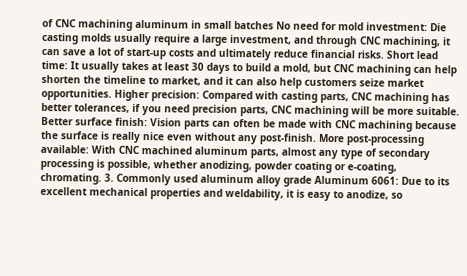of CNC machining aluminum in small batches No need for mold investment: Die casting molds usually require a large investment, and through CNC machining, it can save a lot of start-up costs and ultimately reduce financial risks. Short lead time: It usually takes at least 30 days to build a mold, but CNC machining can help shorten the timeline to market, and it can also help customers seize market opportunities. Higher precision: Compared with casting parts, CNC machining has better tolerances, if you need precision parts, CNC machining will be more suitable. Better surface finish: Vision parts can often be made with CNC machining because the surface is really nice even without any post-finish. More post-processing available: With CNC machined aluminum parts, almost any type of secondary processing is possible, whether anodizing, powder coating or e-coating, chromating. 3. Commonly used aluminum alloy grade Aluminum 6061: Due to its excellent mechanical properties and weldability, it is easy to anodize, so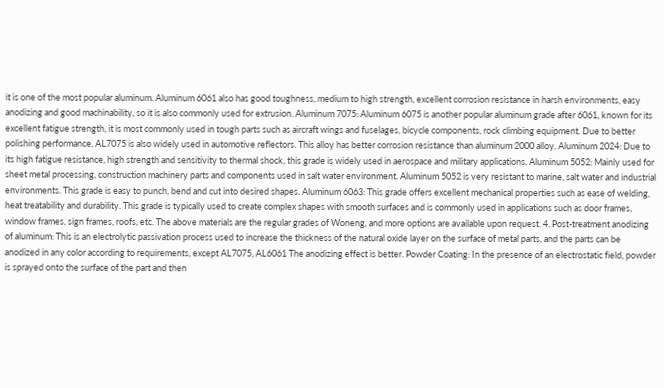it is one of the most popular aluminum. Aluminum 6061 also has good toughness, medium to high strength, excellent corrosion resistance in harsh environments, easy anodizing and good machinability, so it is also commonly used for extrusion. Aluminum 7075: Aluminum 6075 is another popular aluminum grade after 6061, known for its excellent fatigue strength, it is most commonly used in tough parts such as aircraft wings and fuselages, bicycle components, rock climbing equipment. Due to better polishing performance, AL7075 is also widely used in automotive reflectors. This alloy has better corrosion resistance than aluminum 2000 alloy. Aluminum 2024: Due to its high fatigue resistance, high strength and sensitivity to thermal shock, this grade is widely used in aerospace and military applications. Aluminum 5052: Mainly used for sheet metal processing, construction machinery parts and components used in salt water environment. Aluminum 5052 is very resistant to marine, salt water and industrial environments. This grade is easy to punch, bend and cut into desired shapes. Aluminum 6063: This grade offers excellent mechanical properties such as ease of welding, heat treatability and durability. This grade is typically used to create complex shapes with smooth surfaces and is commonly used in applications such as door frames, window frames, sign frames, roofs, etc. The above materials are the regular grades of Woneng, and more options are available upon request. 4. Post-treatment anodizing of aluminum: This is an electrolytic passivation process used to increase the thickness of the natural oxide layer on the surface of metal parts, and the parts can be anodized in any color according to requirements, except AL7075, AL6061 The anodizing effect is better. Powder Coating: In the presence of an electrostatic field, powder is sprayed onto the surface of the part and then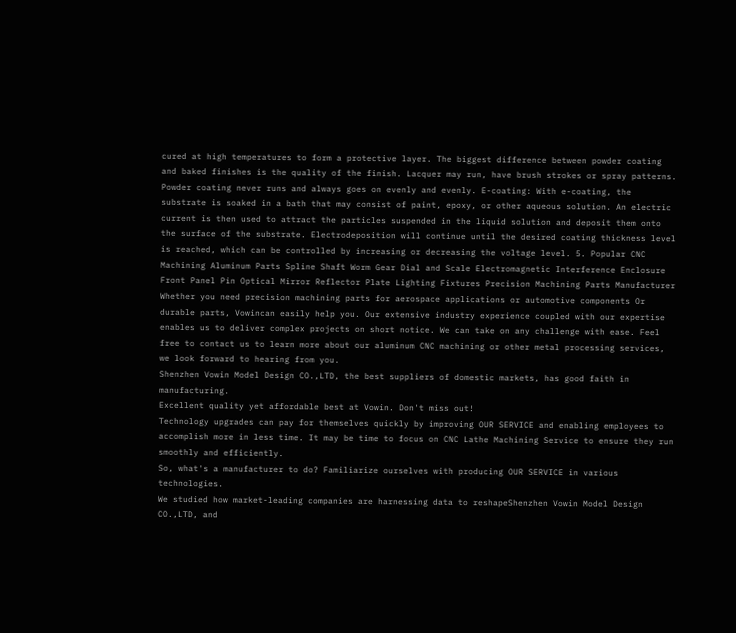cured at high temperatures to form a protective layer. The biggest difference between powder coating and baked finishes is the quality of the finish. Lacquer may run, have brush strokes or spray patterns. Powder coating never runs and always goes on evenly and evenly. E-coating: With e-coating, the substrate is soaked in a bath that may consist of paint, epoxy, or other aqueous solution. An electric current is then used to attract the particles suspended in the liquid solution and deposit them onto the surface of the substrate. Electrodeposition will continue until the desired coating thickness level is reached, which can be controlled by increasing or decreasing the voltage level. 5. Popular CNC Machining Aluminum Parts Spline Shaft Worm Gear Dial and Scale Electromagnetic Interference Enclosure Front Panel Pin Optical Mirror Reflector Plate Lighting Fixtures Precision Machining Parts Manufacturer Whether you need precision machining parts for aerospace applications or automotive components Or durable parts, Vowincan easily help you. Our extensive industry experience coupled with our expertise enables us to deliver complex projects on short notice. We can take on any challenge with ease. Feel free to contact us to learn more about our aluminum CNC machining or other metal processing services, we look forward to hearing from you.
Shenzhen Vowin Model Design CO.,LTD, the best suppliers of domestic markets, has good faith in manufacturing.
Excellent quality yet affordable best at Vowin. Don't miss out!
Technology upgrades can pay for themselves quickly by improving OUR SERVICE and enabling employees to accomplish more in less time. It may be time to focus on CNC Lathe Machining Service to ensure they run smoothly and efficiently.
So, what's a manufacturer to do? Familiarize ourselves with producing OUR SERVICE in various technologies.
We studied how market-leading companies are harnessing data to reshapeShenzhen Vowin Model Design CO.,LTD, and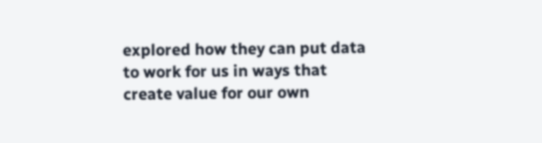explored how they can put data to work for us in ways that create value for our own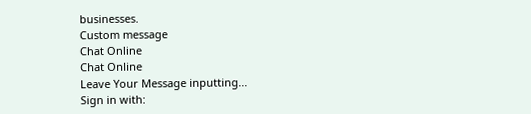businesses.
Custom message
Chat Online
Chat Online
Leave Your Message inputting...
Sign in with: